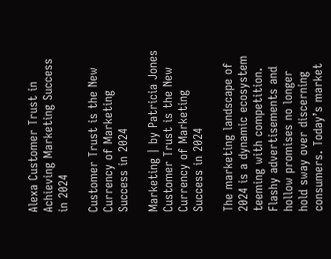Alexa Customer Trust in Achieving Marketing Success in 2024

Customer Trust is the New Currency of Marketing Success in 2024

Marketing | by Patricia Jones
Customer Trust is the New Currency of Marketing Success in 2024

The marketing landscape of 2024 is a dynamic ecosystem teeming with competition. Flashy advertisements and hollow promises no longer hold sway over discerning consumers. Today’s market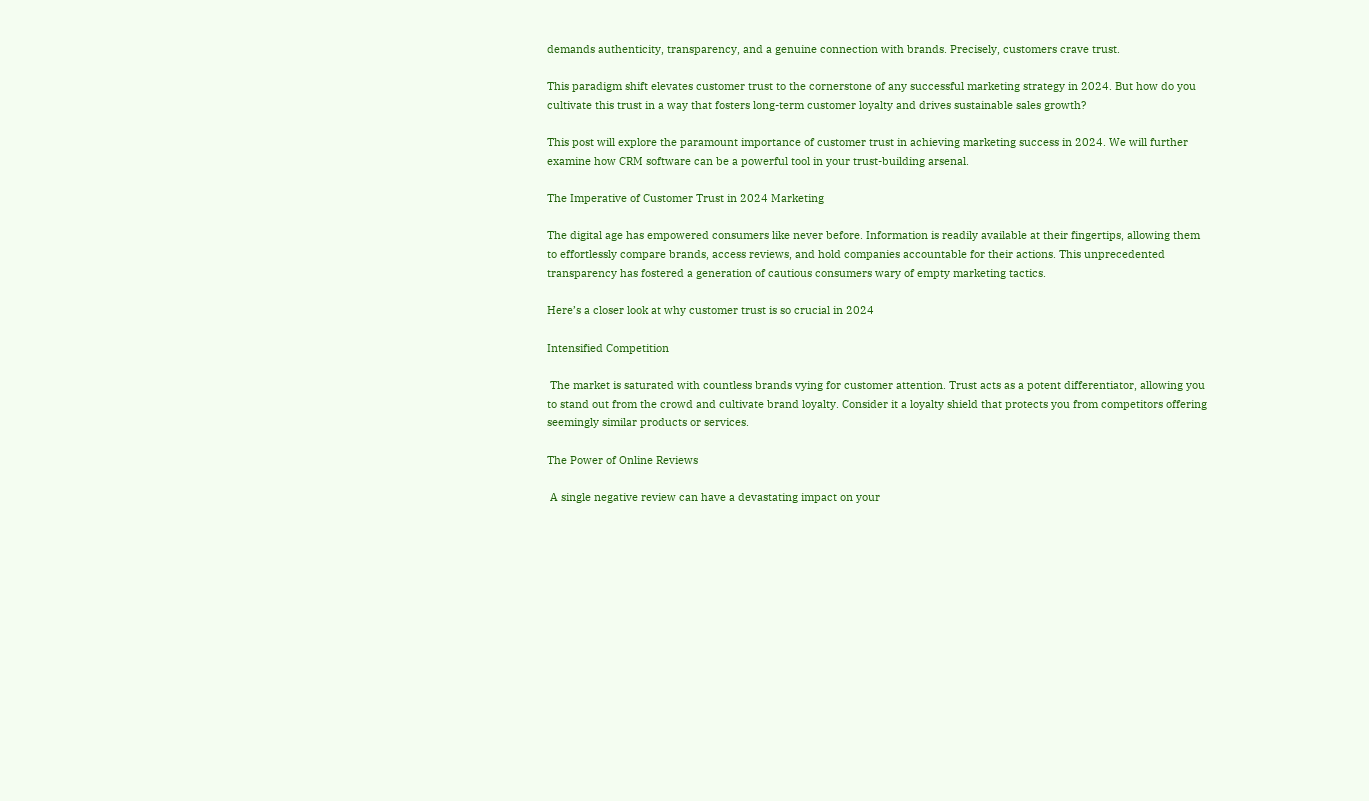demands authenticity, transparency, and a genuine connection with brands. Precisely, customers crave trust.

This paradigm shift elevates customer trust to the cornerstone of any successful marketing strategy in 2024. But how do you cultivate this trust in a way that fosters long-term customer loyalty and drives sustainable sales growth?

This post will explore the paramount importance of customer trust in achieving marketing success in 2024. We will further examine how CRM software can be a powerful tool in your trust-building arsenal.

The Imperative of Customer Trust in 2024 Marketing

The digital age has empowered consumers like never before. Information is readily available at their fingertips, allowing them to effortlessly compare brands, access reviews, and hold companies accountable for their actions. This unprecedented transparency has fostered a generation of cautious consumers wary of empty marketing tactics.

Here’s a closer look at why customer trust is so crucial in 2024

Intensified Competition

 The market is saturated with countless brands vying for customer attention. Trust acts as a potent differentiator, allowing you to stand out from the crowd and cultivate brand loyalty. Consider it a loyalty shield that protects you from competitors offering seemingly similar products or services.

The Power of Online Reviews

 A single negative review can have a devastating impact on your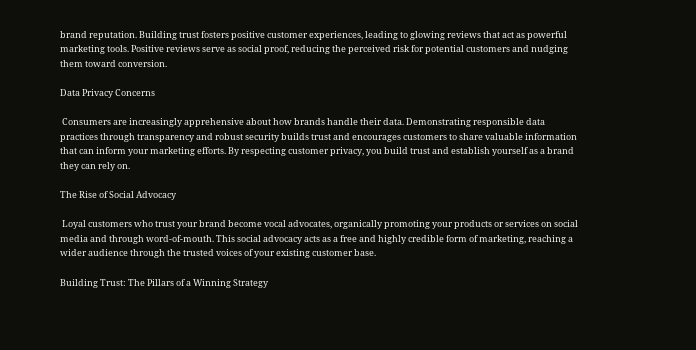brand reputation. Building trust fosters positive customer experiences, leading to glowing reviews that act as powerful marketing tools. Positive reviews serve as social proof, reducing the perceived risk for potential customers and nudging them toward conversion.

Data Privacy Concerns

 Consumers are increasingly apprehensive about how brands handle their data. Demonstrating responsible data practices through transparency and robust security builds trust and encourages customers to share valuable information that can inform your marketing efforts. By respecting customer privacy, you build trust and establish yourself as a brand they can rely on.

The Rise of Social Advocacy

 Loyal customers who trust your brand become vocal advocates, organically promoting your products or services on social media and through word-of-mouth. This social advocacy acts as a free and highly credible form of marketing, reaching a wider audience through the trusted voices of your existing customer base.

Building Trust: The Pillars of a Winning Strategy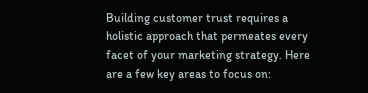Building customer trust requires a holistic approach that permeates every facet of your marketing strategy. Here are a few key areas to focus on: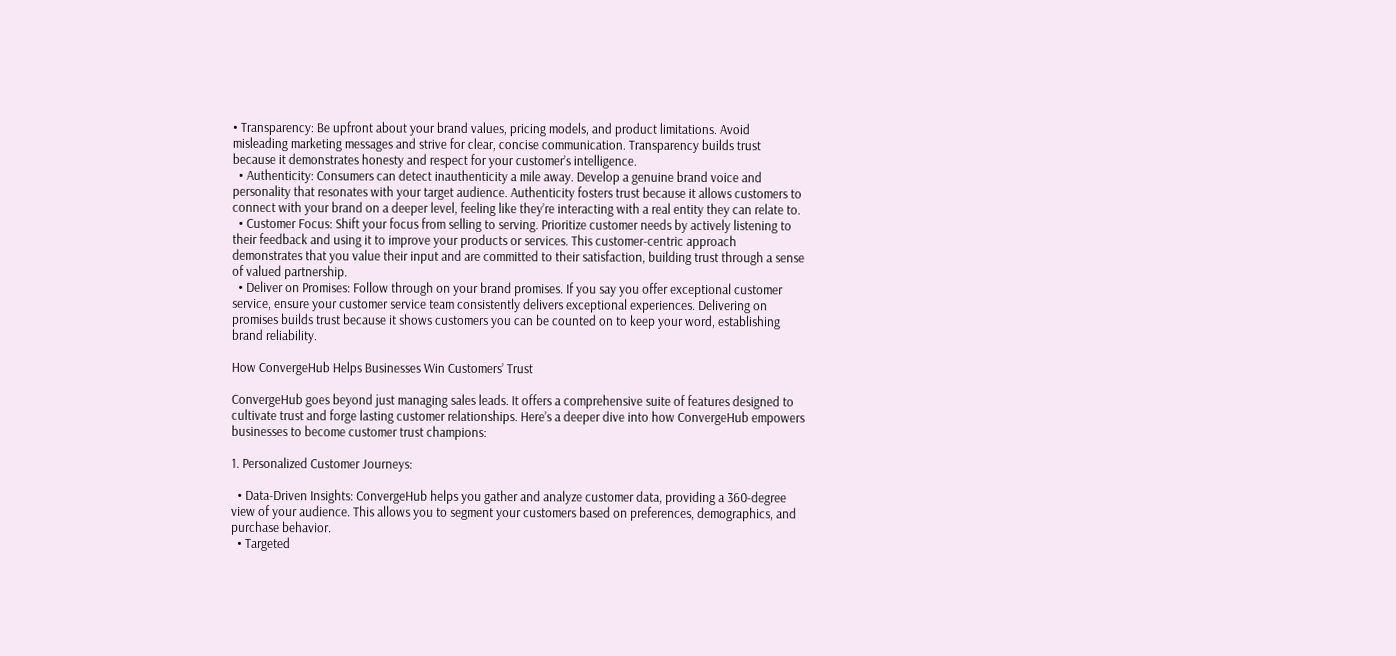• Transparency: Be upfront about your brand values, pricing models, and product limitations. Avoid misleading marketing messages and strive for clear, concise communication. Transparency builds trust because it demonstrates honesty and respect for your customer’s intelligence.
  • Authenticity: Consumers can detect inauthenticity a mile away. Develop a genuine brand voice and personality that resonates with your target audience. Authenticity fosters trust because it allows customers to connect with your brand on a deeper level, feeling like they’re interacting with a real entity they can relate to.
  • Customer Focus: Shift your focus from selling to serving. Prioritize customer needs by actively listening to their feedback and using it to improve your products or services. This customer-centric approach demonstrates that you value their input and are committed to their satisfaction, building trust through a sense of valued partnership.
  • Deliver on Promises: Follow through on your brand promises. If you say you offer exceptional customer service, ensure your customer service team consistently delivers exceptional experiences. Delivering on promises builds trust because it shows customers you can be counted on to keep your word, establishing brand reliability.

How ConvergeHub Helps Businesses Win Customers’ Trust

ConvergeHub goes beyond just managing sales leads. It offers a comprehensive suite of features designed to cultivate trust and forge lasting customer relationships. Here’s a deeper dive into how ConvergeHub empowers businesses to become customer trust champions:

1. Personalized Customer Journeys:

  • Data-Driven Insights: ConvergeHub helps you gather and analyze customer data, providing a 360-degree view of your audience. This allows you to segment your customers based on preferences, demographics, and purchase behavior.
  • Targeted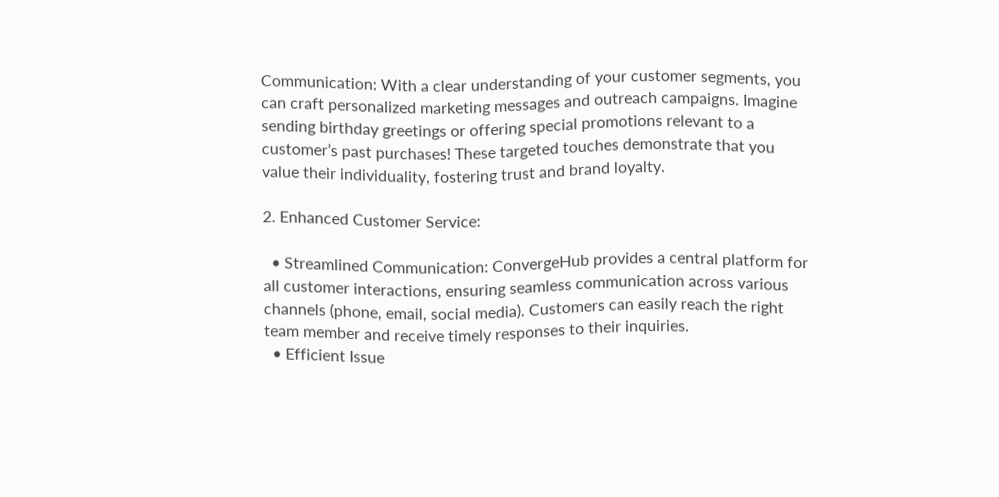Communication: With a clear understanding of your customer segments, you can craft personalized marketing messages and outreach campaigns. Imagine sending birthday greetings or offering special promotions relevant to a customer’s past purchases! These targeted touches demonstrate that you value their individuality, fostering trust and brand loyalty.

2. Enhanced Customer Service:

  • Streamlined Communication: ConvergeHub provides a central platform for all customer interactions, ensuring seamless communication across various channels (phone, email, social media). Customers can easily reach the right team member and receive timely responses to their inquiries.
  • Efficient Issue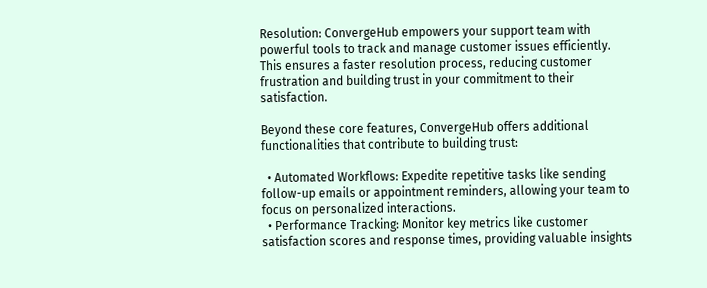Resolution: ConvergeHub empowers your support team with powerful tools to track and manage customer issues efficiently. This ensures a faster resolution process, reducing customer frustration and building trust in your commitment to their satisfaction.

Beyond these core features, ConvergeHub offers additional functionalities that contribute to building trust:

  • Automated Workflows: Expedite repetitive tasks like sending follow-up emails or appointment reminders, allowing your team to focus on personalized interactions.
  • Performance Tracking: Monitor key metrics like customer satisfaction scores and response times, providing valuable insights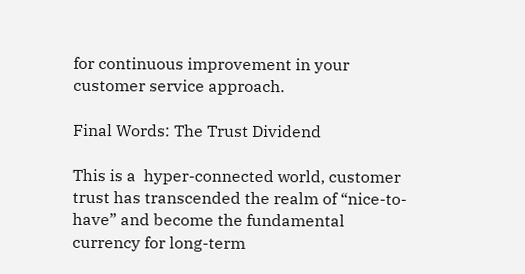for continuous improvement in your customer service approach.

Final Words: The Trust Dividend

This is a  hyper-connected world, customer trust has transcended the realm of “nice-to-have” and become the fundamental currency for long-term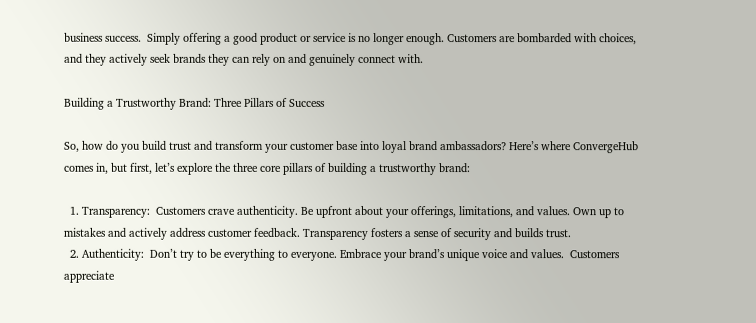business success.  Simply offering a good product or service is no longer enough. Customers are bombarded with choices, and they actively seek brands they can rely on and genuinely connect with.

Building a Trustworthy Brand: Three Pillars of Success

So, how do you build trust and transform your customer base into loyal brand ambassadors? Here’s where ConvergeHub comes in, but first, let’s explore the three core pillars of building a trustworthy brand:

  1. Transparency:  Customers crave authenticity. Be upfront about your offerings, limitations, and values. Own up to mistakes and actively address customer feedback. Transparency fosters a sense of security and builds trust.
  2. Authenticity:  Don’t try to be everything to everyone. Embrace your brand’s unique voice and values.  Customers appreciate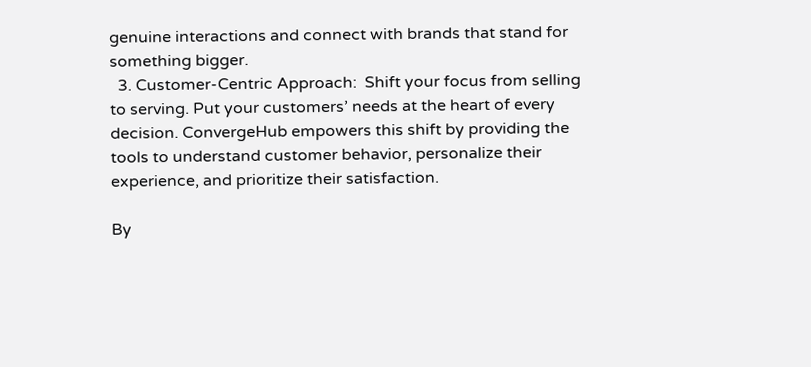genuine interactions and connect with brands that stand for something bigger.
  3. Customer-Centric Approach:  Shift your focus from selling to serving. Put your customers’ needs at the heart of every decision. ConvergeHub empowers this shift by providing the tools to understand customer behavior, personalize their experience, and prioritize their satisfaction.

By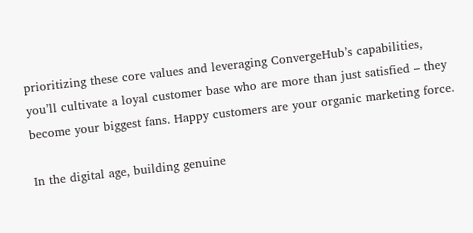prioritizing these core values and leveraging ConvergeHub’s capabilities, you’ll cultivate a loyal customer base who are more than just satisfied – they become your biggest fans. Happy customers are your organic marketing force.

In the digital age, building genuine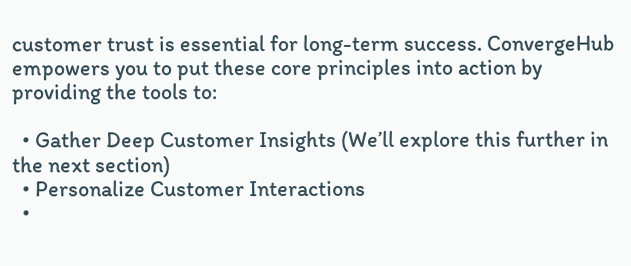customer trust is essential for long-term success. ConvergeHub empowers you to put these core principles into action by providing the tools to:

  • Gather Deep Customer Insights (We’ll explore this further in the next section)
  • Personalize Customer Interactions
  •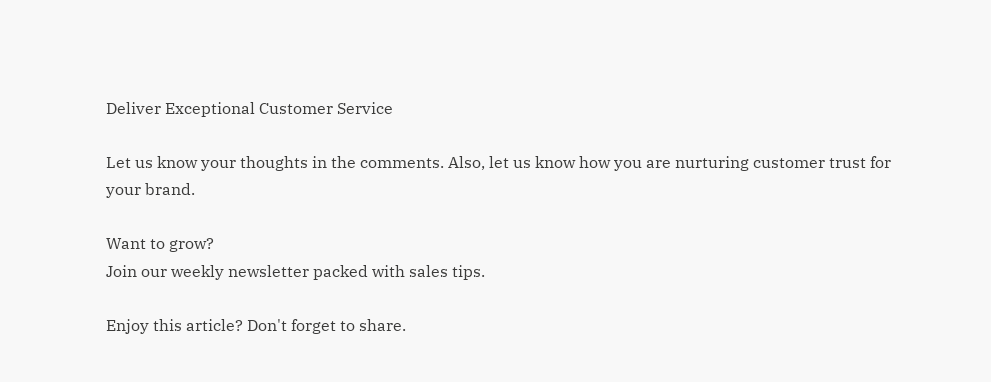Deliver Exceptional Customer Service

Let us know your thoughts in the comments. Also, let us know how you are nurturing customer trust for your brand.

Want to grow?
Join our weekly newsletter packed with sales tips.

Enjoy this article? Don't forget to share.